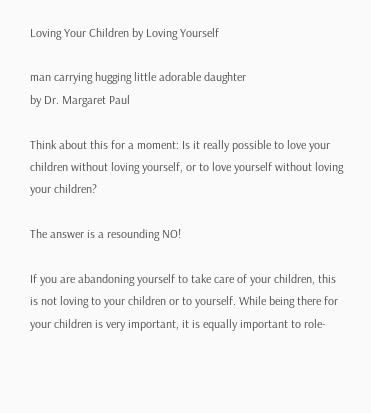Loving Your Children by Loving Yourself

man carrying hugging little adorable daughter
by Dr. Margaret Paul

Think about this for a moment: Is it really possible to love your children without loving yourself, or to love yourself without loving your children?

The answer is a resounding NO!

If you are abandoning yourself to take care of your children, this is not loving to your children or to yourself. While being there for your children is very important, it is equally important to role-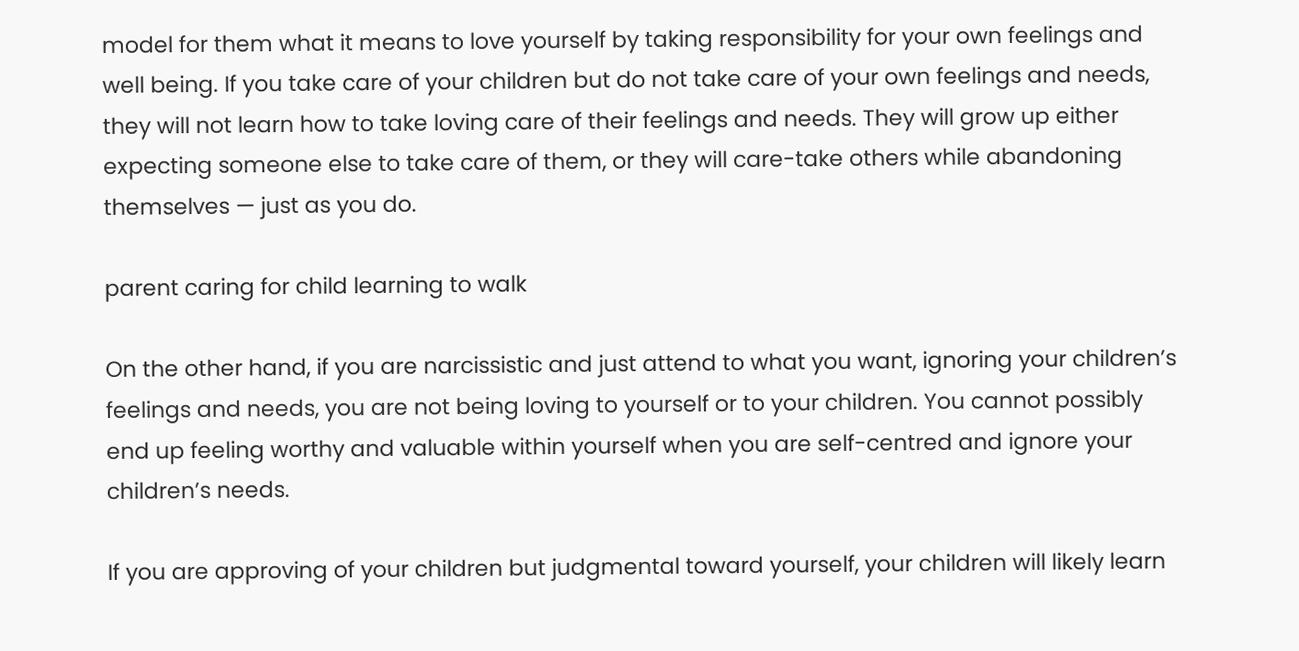model for them what it means to love yourself by taking responsibility for your own feelings and well being. If you take care of your children but do not take care of your own feelings and needs, they will not learn how to take loving care of their feelings and needs. They will grow up either expecting someone else to take care of them, or they will care-take others while abandoning themselves — just as you do.

parent caring for child learning to walk

On the other hand, if you are narcissistic and just attend to what you want, ignoring your children’s feelings and needs, you are not being loving to yourself or to your children. You cannot possibly end up feeling worthy and valuable within yourself when you are self-centred and ignore your children’s needs.

If you are approving of your children but judgmental toward yourself, your children will likely learn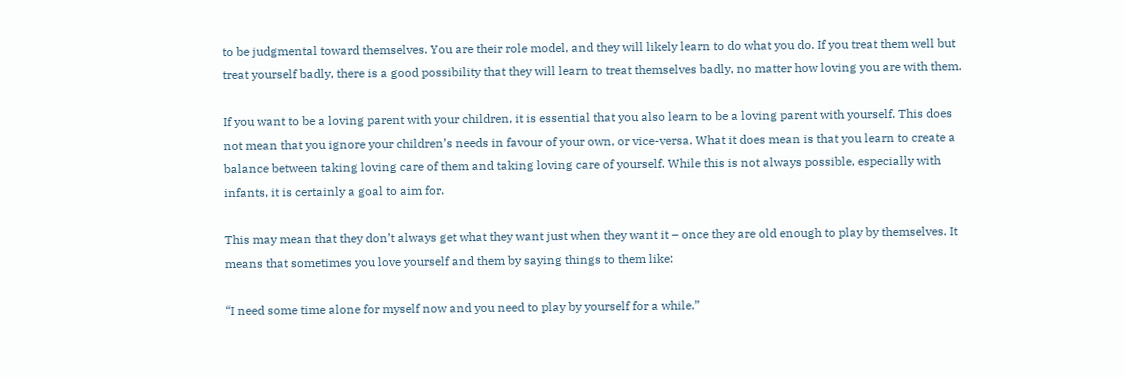to be judgmental toward themselves. You are their role model, and they will likely learn to do what you do. If you treat them well but treat yourself badly, there is a good possibility that they will learn to treat themselves badly, no matter how loving you are with them.

If you want to be a loving parent with your children, it is essential that you also learn to be a loving parent with yourself. This does not mean that you ignore your children’s needs in favour of your own, or vice-versa. What it does mean is that you learn to create a balance between taking loving care of them and taking loving care of yourself. While this is not always possible, especially with infants, it is certainly a goal to aim for.

This may mean that they don’t always get what they want just when they want it – once they are old enough to play by themselves. It means that sometimes you love yourself and them by saying things to them like:

“I need some time alone for myself now and you need to play by yourself for a while.”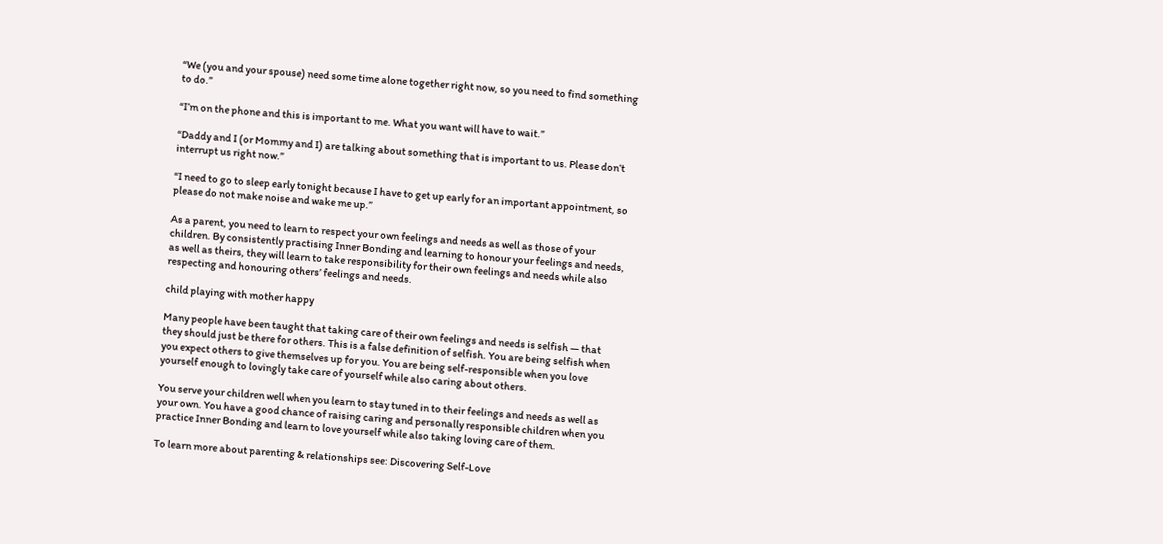“We (you and your spouse) need some time alone together right now, so you need to find something to do.”

“I’m on the phone and this is important to me. What you want will have to wait.”

“Daddy and I (or Mommy and I) are talking about something that is important to us. Please don’t interrupt us right now.”

“I need to go to sleep early tonight because I have to get up early for an important appointment, so please do not make noise and wake me up.”

As a parent, you need to learn to respect your own feelings and needs as well as those of your children. By consistently practising Inner Bonding and learning to honour your feelings and needs, as well as theirs, they will learn to take responsibility for their own feelings and needs while also respecting and honouring others’ feelings and needs.

child playing with mother happy

Many people have been taught that taking care of their own feelings and needs is selfish — that they should just be there for others. This is a false definition of selfish. You are being selfish when you expect others to give themselves up for you. You are being self-responsible when you love yourself enough to lovingly take care of yourself while also caring about others.

You serve your children well when you learn to stay tuned in to their feelings and needs as well as your own. You have a good chance of raising caring and personally responsible children when you practice Inner Bonding and learn to love yourself while also taking loving care of them.

To learn more about parenting & relationships see: Discovering Self-Love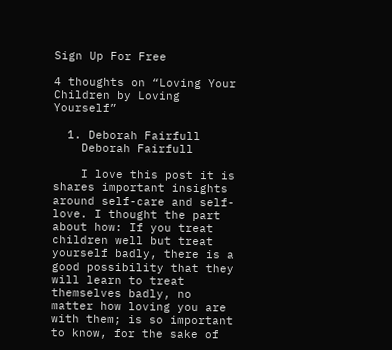Sign Up For Free

4 thoughts on “Loving Your Children by Loving Yourself”

  1. Deborah Fairfull
    Deborah Fairfull

    I love this post it is shares important insights around self-care and self-love. I thought the part about how: If you treat children well but treat yourself badly, there is a good possibility that they will learn to treat themselves badly, no matter how loving you are with them; is so important to know, for the sake of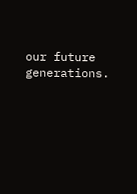our future generations.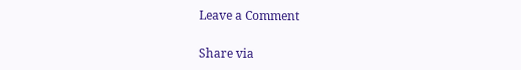Leave a Comment

Share via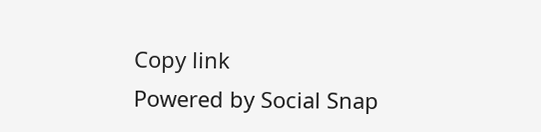Copy link
Powered by Social Snap